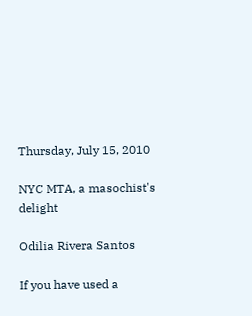Thursday, July 15, 2010

NYC MTA, a masochist's delight

Odilia Rivera Santos

If you have used a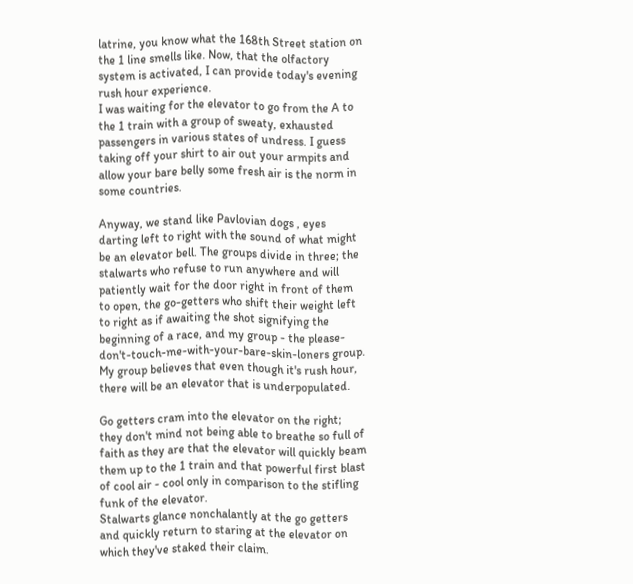latrine, you know what the 168th Street station on the 1 line smells like. Now, that the olfactory system is activated, I can provide today's evening rush hour experience.
I was waiting for the elevator to go from the A to the 1 train with a group of sweaty, exhausted passengers in various states of undress. I guess taking off your shirt to air out your armpits and allow your bare belly some fresh air is the norm in some countries.

Anyway, we stand like Pavlovian dogs , eyes darting left to right with the sound of what might be an elevator bell. The groups divide in three; the stalwarts who refuse to run anywhere and will patiently wait for the door right in front of them to open, the go-getters who shift their weight left to right as if awaiting the shot signifying the beginning of a race, and my group - the please-don't-touch-me-with-your-bare-skin-loners group. My group believes that even though it's rush hour, there will be an elevator that is underpopulated.

Go getters cram into the elevator on the right; they don't mind not being able to breathe so full of faith as they are that the elevator will quickly beam them up to the 1 train and that powerful first blast of cool air - cool only in comparison to the stifling funk of the elevator.
Stalwarts glance nonchalantly at the go getters and quickly return to staring at the elevator on which they've staked their claim.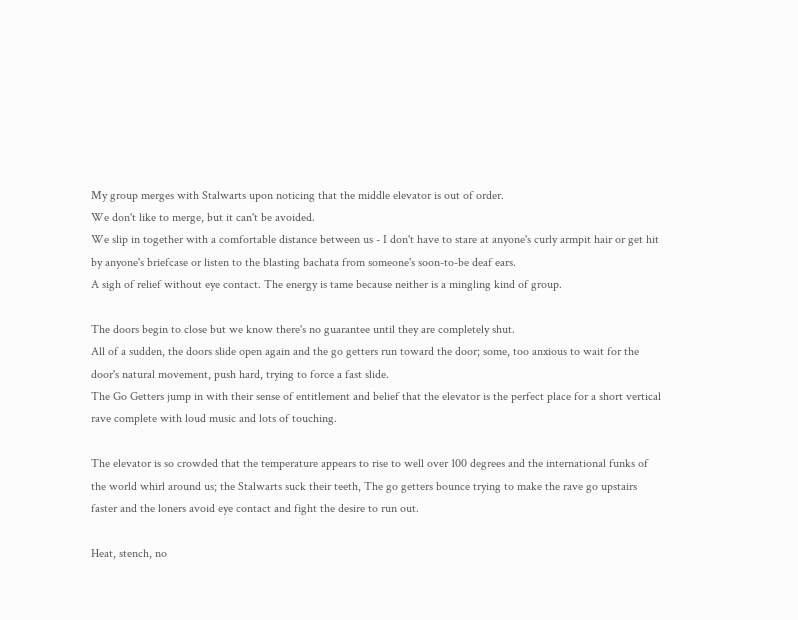My group merges with Stalwarts upon noticing that the middle elevator is out of order.
We don't like to merge, but it can't be avoided.
We slip in together with a comfortable distance between us - I don't have to stare at anyone's curly armpit hair or get hit by anyone's briefcase or listen to the blasting bachata from someone's soon-to-be deaf ears.
A sigh of relief without eye contact. The energy is tame because neither is a mingling kind of group.

The doors begin to close but we know there's no guarantee until they are completely shut.
All of a sudden, the doors slide open again and the go getters run toward the door; some, too anxious to wait for the door's natural movement, push hard, trying to force a fast slide.
The Go Getters jump in with their sense of entitlement and belief that the elevator is the perfect place for a short vertical rave complete with loud music and lots of touching.

The elevator is so crowded that the temperature appears to rise to well over 100 degrees and the international funks of the world whirl around us; the Stalwarts suck their teeth, The go getters bounce trying to make the rave go upstairs faster and the loners avoid eye contact and fight the desire to run out.

Heat, stench, no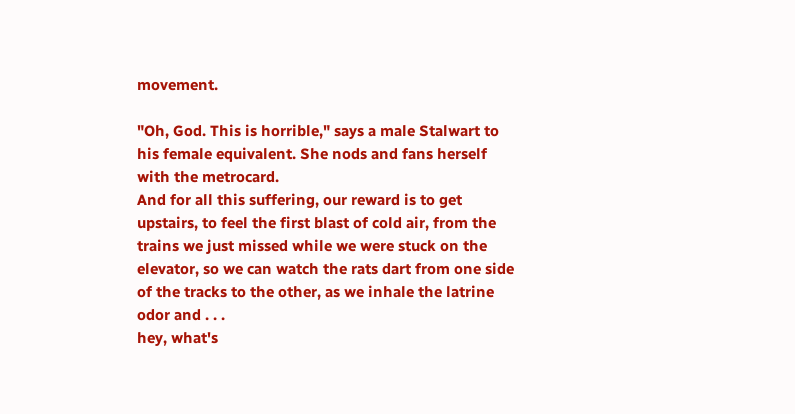movement.

"Oh, God. This is horrible," says a male Stalwart to his female equivalent. She nods and fans herself with the metrocard.
And for all this suffering, our reward is to get upstairs, to feel the first blast of cold air, from the trains we just missed while we were stuck on the elevator, so we can watch the rats dart from one side of the tracks to the other, as we inhale the latrine odor and . . .
hey, what's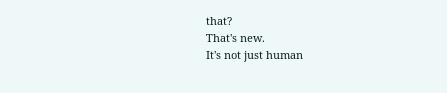that?
That's new.
It's not just human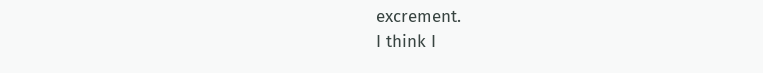excrement.
I think I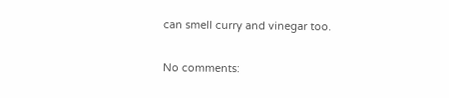can smell curry and vinegar too.

No comments: